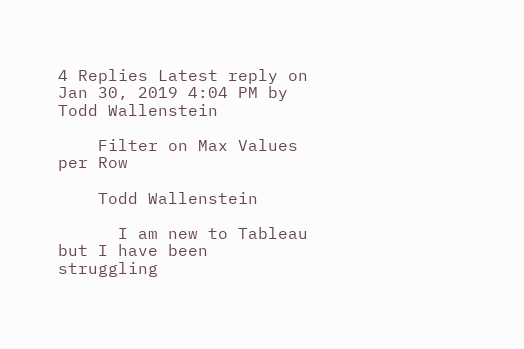4 Replies Latest reply on Jan 30, 2019 4:04 PM by Todd Wallenstein

    Filter on Max Values per Row

    Todd Wallenstein

      I am new to Tableau but I have been struggling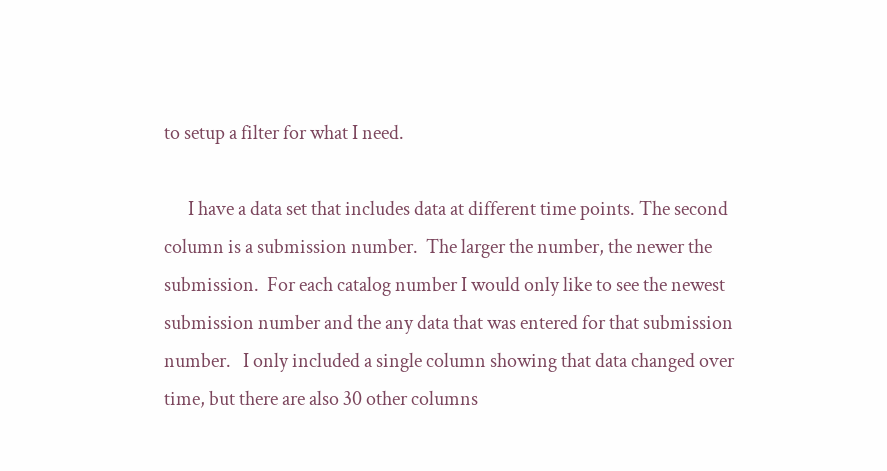to setup a filter for what I need.

      I have a data set that includes data at different time points. The second column is a submission number.  The larger the number, the newer the submission.  For each catalog number I would only like to see the newest submission number and the any data that was entered for that submission number.   I only included a single column showing that data changed over time, but there are also 30 other columns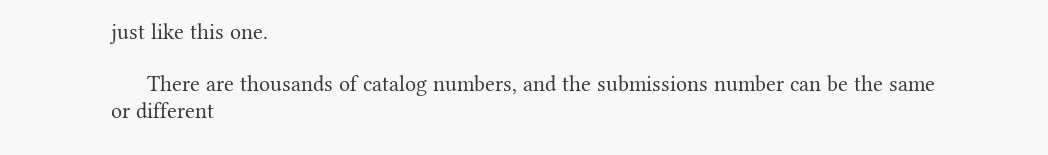just like this one.

      There are thousands of catalog numbers, and the submissions number can be the same or different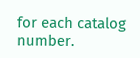for each catalog number.